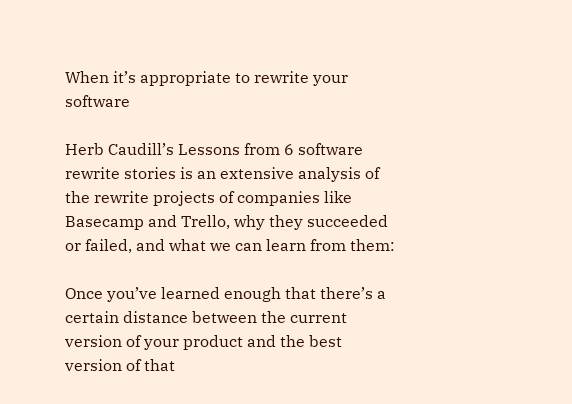When it’s appropriate to rewrite your software

Herb Caudill’s Lessons from 6 software rewrite stories is an extensive analysis of the rewrite projects of companies like Basecamp and Trello, why they succeeded or failed, and what we can learn from them:

Once you’ve learned enough that there’s a certain distance between the current version of your product and the best version of that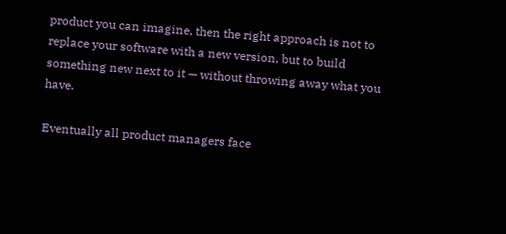product you can imagine, then the right approach is not to replace your software with a new version, but to build something new next to it — without throwing away what you have.

Eventually all product managers face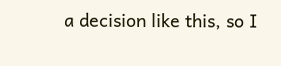a decision like this, so I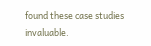found these case studies invaluable.